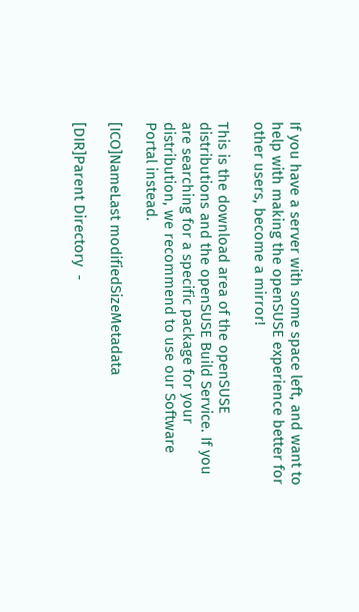If you have a server with some space left, and want to help with making the openSUSE experience better for other users, become a mirror!

This is the download area of the openSUSE distributions and the openSUSE Build Service. If you are searching for a specific package for your distribution, we recommend to use our Software Portal instead.

[ICO]NameLast modifiedSizeMetadata

[DIR]Parent Directory  -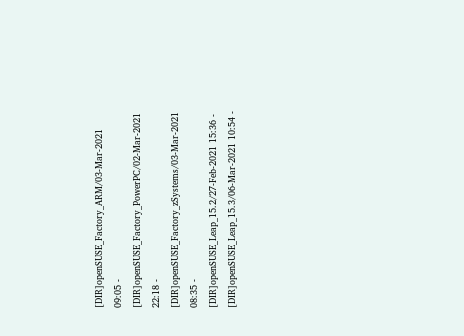[DIR]openSUSE_Factory_ARM/03-Mar-2021 09:05 -
[DIR]openSUSE_Factory_PowerPC/02-Mar-2021 22:18 -
[DIR]openSUSE_Factory_zSystems/03-Mar-2021 08:35 -
[DIR]openSUSE_Leap_15.2/27-Feb-2021 15:36 -
[DIR]openSUSE_Leap_15.3/06-Mar-2021 10:54 -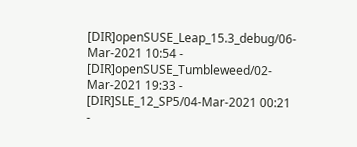[DIR]openSUSE_Leap_15.3_debug/06-Mar-2021 10:54 -
[DIR]openSUSE_Tumbleweed/02-Mar-2021 19:33 -
[DIR]SLE_12_SP5/04-Mar-2021 00:21 -